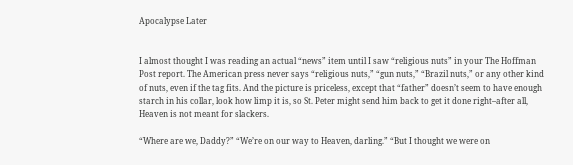Apocalypse Later


I almost thought I was reading an actual “news” item until I saw “religious nuts” in your The Hoffman Post report. The American press never says “religious nuts,” “gun nuts,” “Brazil nuts,” or any other kind of nuts, even if the tag fits. And the picture is priceless, except that “father” doesn’t seem to have enough starch in his collar, look how limp it is, so St. Peter might send him back to get it done right–after all, Heaven is not meant for slackers.

“Where are we, Daddy?” “We’re on our way to Heaven, darling.” “But I thought we were on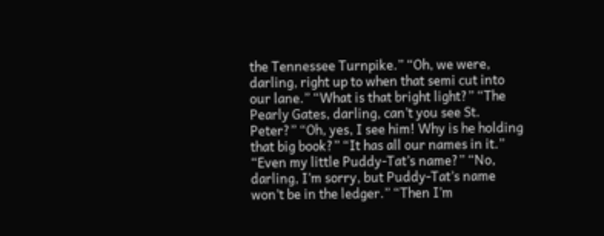the Tennessee Turnpike.” “Oh, we were, darling, right up to when that semi cut into our lane.” “What is that bright light?” “The Pearly Gates, darling, can’t you see St. Peter?” “Oh, yes, I see him! Why is he holding that big book?” “It has all our names in it.” “Even my little Puddy-Tat’s name?” “No, darling, I’m sorry, but Puddy-Tat’s name won’t be in the ledger.” “Then I’m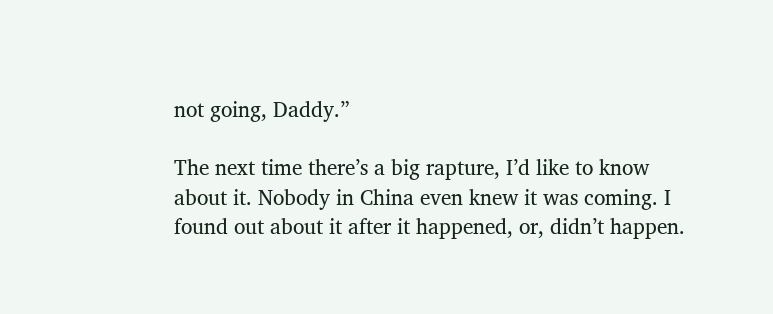not going, Daddy.”

The next time there’s a big rapture, I’d like to know about it. Nobody in China even knew it was coming. I found out about it after it happened, or, didn’t happen.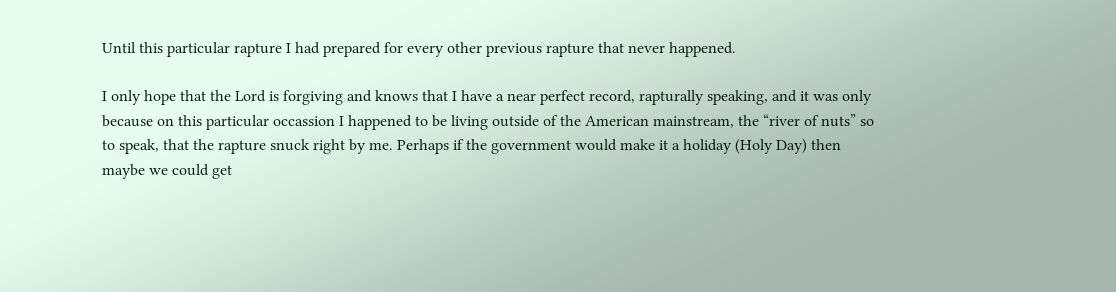Until this particular rapture I had prepared for every other previous rapture that never happened.

I only hope that the Lord is forgiving and knows that I have a near perfect record, rapturally speaking, and it was only because on this particular occassion I happened to be living outside of the American mainstream, the “river of nuts” so to speak, that the rapture snuck right by me. Perhaps if the government would make it a holiday (Holy Day) then maybe we could get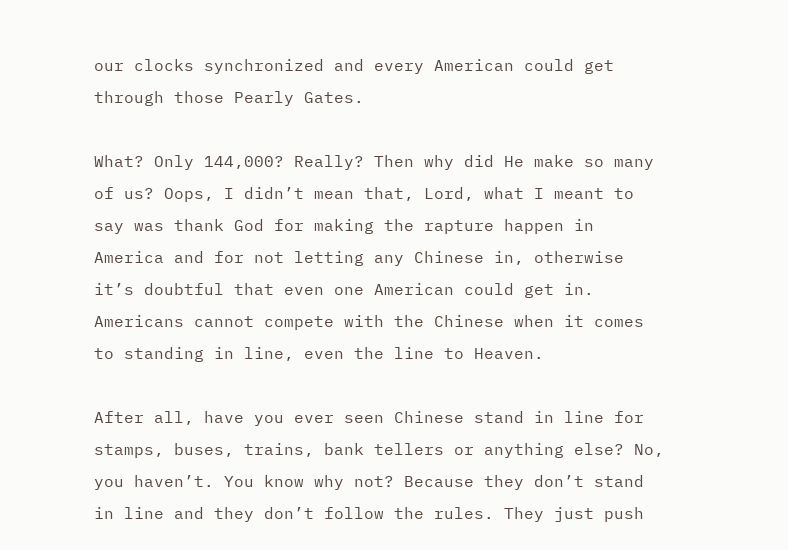our clocks synchronized and every American could get through those Pearly Gates.

What? Only 144,000? Really? Then why did He make so many of us? Oops, I didn’t mean that, Lord, what I meant to say was thank God for making the rapture happen in America and for not letting any Chinese in, otherwise it’s doubtful that even one American could get in. Americans cannot compete with the Chinese when it comes to standing in line, even the line to Heaven.

After all, have you ever seen Chinese stand in line for stamps, buses, trains, bank tellers or anything else? No, you haven’t. You know why not? Because they don’t stand in line and they don’t follow the rules. They just push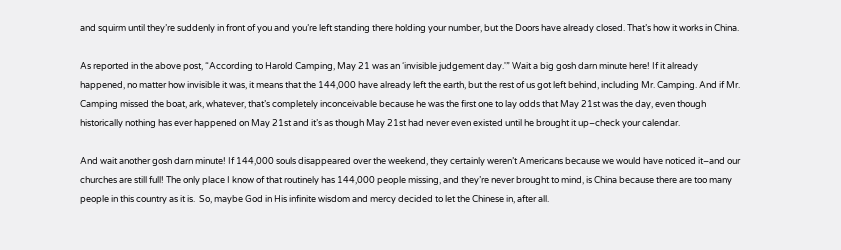and squirm until they’re suddenly in front of you and you’re left standing there holding your number, but the Doors have already closed. That’s how it works in China.

As reported in the above post, “According to Harold Camping, May 21 was an ‘invisible judgement day.'” Wait a big gosh darn minute here! If it already happened, no matter how invisible it was, it means that the 144,000 have already left the earth, but the rest of us got left behind, including Mr. Camping. And if Mr. Camping missed the boat, ark, whatever, that’s completely inconceivable because he was the first one to lay odds that May 21st was the day, even though historically nothing has ever happened on May 21st and it’s as though May 21st had never even existed until he brought it up–check your calendar.

And wait another gosh darn minute! If 144,000 souls disappeared over the weekend, they certainly weren’t Americans because we would have noticed it–and our churches are still full! The only place I know of that routinely has 144,000 people missing, and they’re never brought to mind, is China because there are too many people in this country as it is.  So, maybe God in His infinite wisdom and mercy decided to let the Chinese in, after all.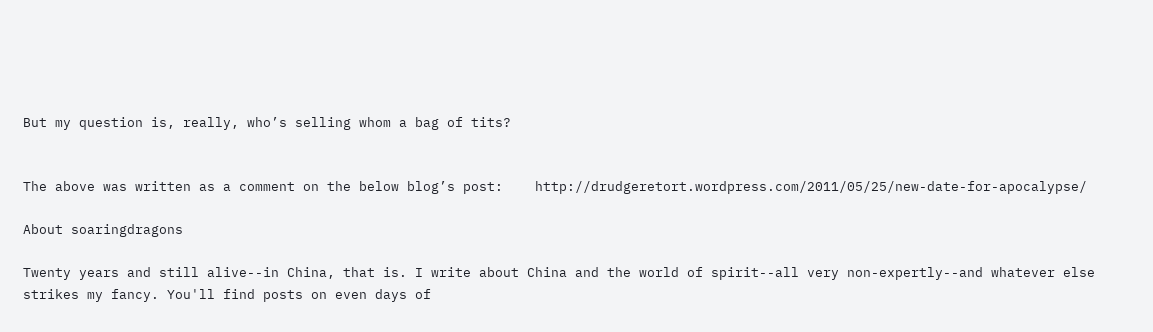But my question is, really, who’s selling whom a bag of tits?


The above was written as a comment on the below blog’s post:    http://drudgeretort.wordpress.com/2011/05/25/new-date-for-apocalypse/

About soaringdragons

Twenty years and still alive--in China, that is. I write about China and the world of spirit--all very non-expertly--and whatever else strikes my fancy. You'll find posts on even days of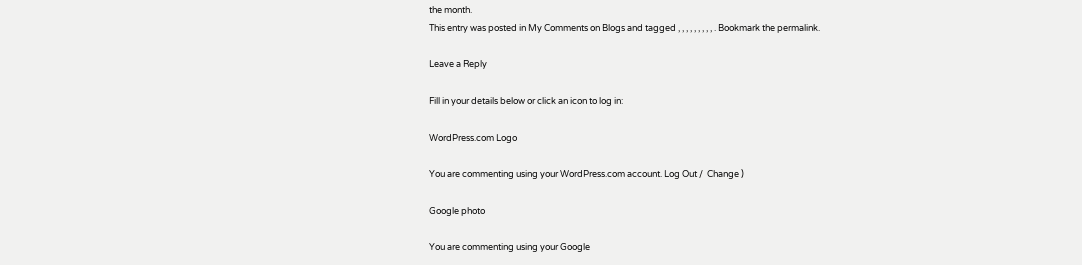the month.
This entry was posted in My Comments on Blogs and tagged , , , , , , , , , . Bookmark the permalink.

Leave a Reply

Fill in your details below or click an icon to log in:

WordPress.com Logo

You are commenting using your WordPress.com account. Log Out /  Change )

Google photo

You are commenting using your Google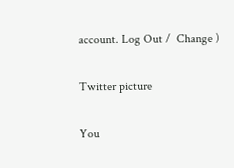account. Log Out /  Change )

Twitter picture

You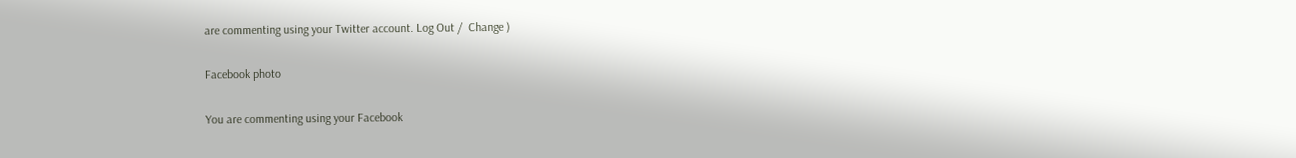are commenting using your Twitter account. Log Out /  Change )

Facebook photo

You are commenting using your Facebook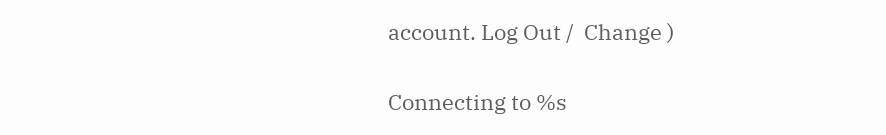account. Log Out /  Change )

Connecting to %s